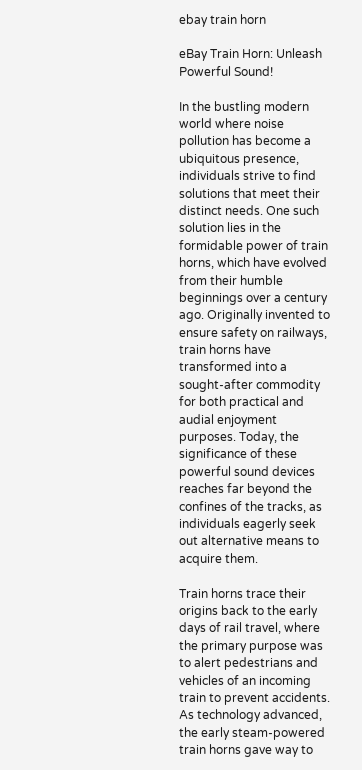ebay train horn

eBay Train Horn: Unleash Powerful Sound!

In the bustling modern world where noise pollution has become a ubiquitous presence, individuals strive to find solutions that meet their distinct needs. One such solution lies in the formidable power of train horns, which have evolved from their humble beginnings over a century ago. Originally invented to ensure safety on railways, train horns have transformed into a sought-after commodity for both practical and audial enjoyment purposes. Today, the significance of these powerful sound devices reaches far beyond the confines of the tracks, as individuals eagerly seek out alternative means to acquire them.

Train horns trace their origins back to the early days of rail travel, where the primary purpose was to alert pedestrians and vehicles of an incoming train to prevent accidents. As technology advanced, the early steam-powered train horns gave way to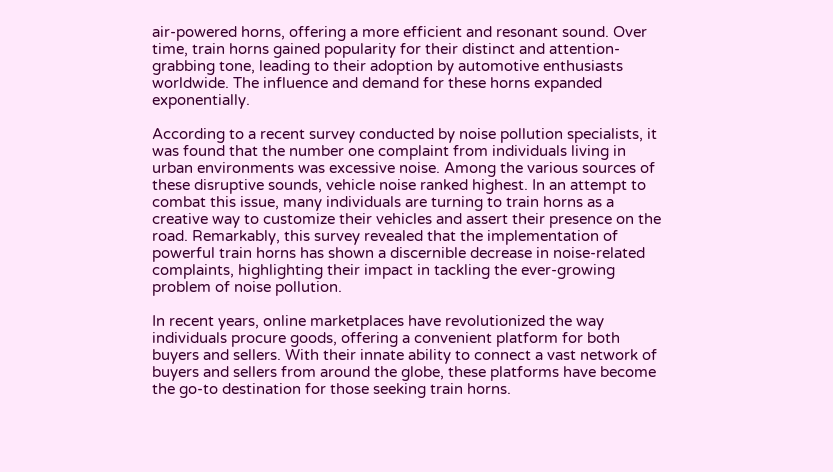air-powered horns, offering a more efficient and resonant sound. Over time, train horns gained popularity for their distinct and attention-grabbing tone, leading to their adoption by automotive enthusiasts worldwide. The influence and demand for these horns expanded exponentially.

According to a recent survey conducted by noise pollution specialists, it was found that the number one complaint from individuals living in urban environments was excessive noise. Among the various sources of these disruptive sounds, vehicle noise ranked highest. In an attempt to combat this issue, many individuals are turning to train horns as a creative way to customize their vehicles and assert their presence on the road. Remarkably, this survey revealed that the implementation of powerful train horns has shown a discernible decrease in noise-related complaints, highlighting their impact in tackling the ever-growing problem of noise pollution.

In recent years, online marketplaces have revolutionized the way individuals procure goods, offering a convenient platform for both buyers and sellers. With their innate ability to connect a vast network of buyers and sellers from around the globe, these platforms have become the go-to destination for those seeking train horns.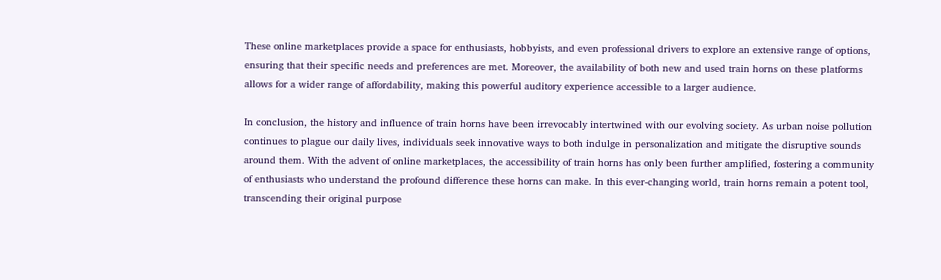These online marketplaces provide a space for enthusiasts, hobbyists, and even professional drivers to explore an extensive range of options, ensuring that their specific needs and preferences are met. Moreover, the availability of both new and used train horns on these platforms allows for a wider range of affordability, making this powerful auditory experience accessible to a larger audience.

In conclusion, the history and influence of train horns have been irrevocably intertwined with our evolving society. As urban noise pollution continues to plague our daily lives, individuals seek innovative ways to both indulge in personalization and mitigate the disruptive sounds around them. With the advent of online marketplaces, the accessibility of train horns has only been further amplified, fostering a community of enthusiasts who understand the profound difference these horns can make. In this ever-changing world, train horns remain a potent tool, transcending their original purpose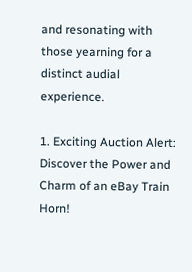and resonating with those yearning for a distinct audial experience.

1. Exciting Auction Alert: Discover the Power and Charm of an eBay Train Horn!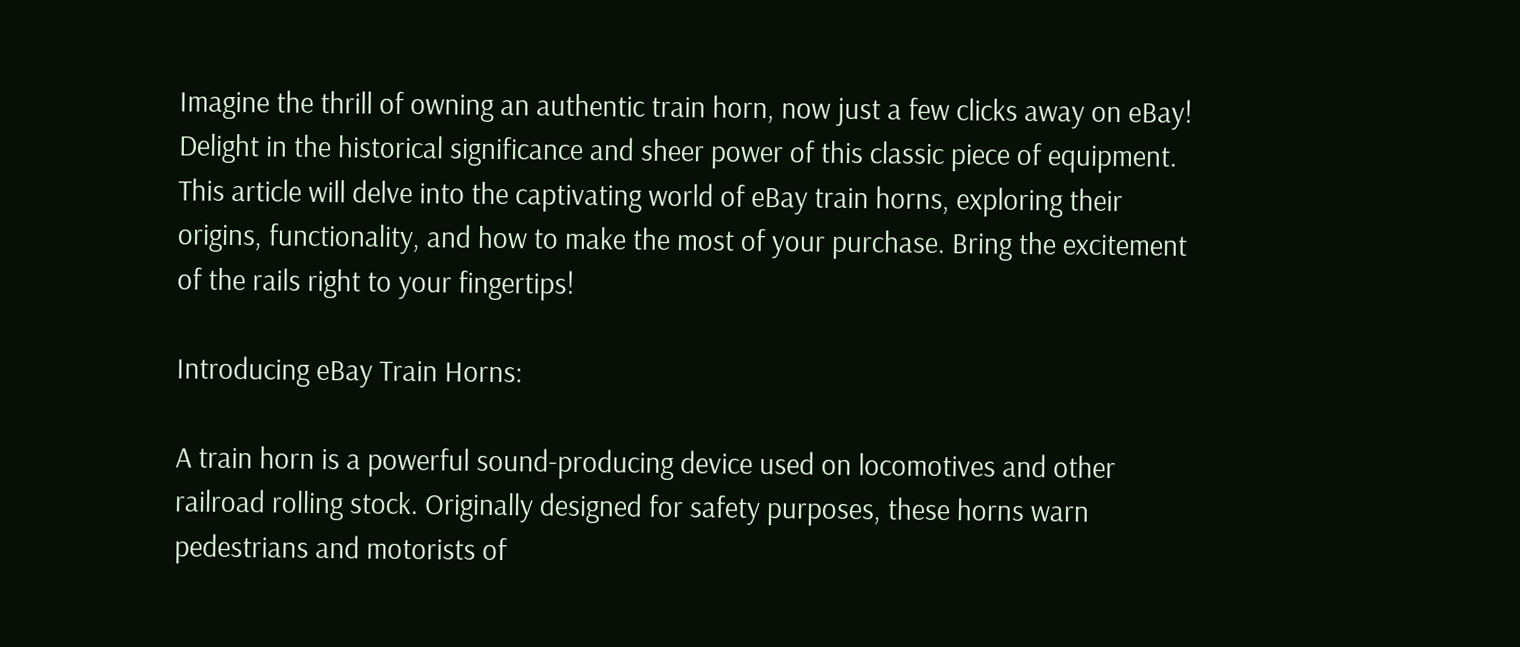Imagine the thrill of owning an authentic train horn, now just a few clicks away on eBay! Delight in the historical significance and sheer power of this classic piece of equipment. This article will delve into the captivating world of eBay train horns, exploring their origins, functionality, and how to make the most of your purchase. Bring the excitement of the rails right to your fingertips!

Introducing eBay Train Horns:

A train horn is a powerful sound-producing device used on locomotives and other railroad rolling stock. Originally designed for safety purposes, these horns warn pedestrians and motorists of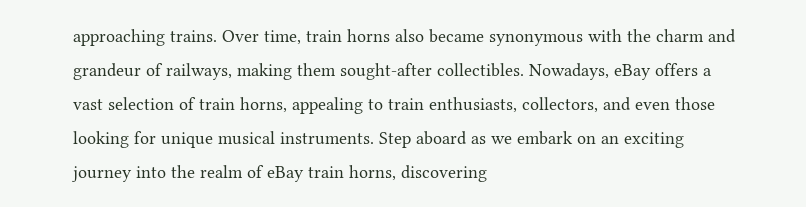approaching trains. Over time, train horns also became synonymous with the charm and grandeur of railways, making them sought-after collectibles. Nowadays, eBay offers a vast selection of train horns, appealing to train enthusiasts, collectors, and even those looking for unique musical instruments. Step aboard as we embark on an exciting journey into the realm of eBay train horns, discovering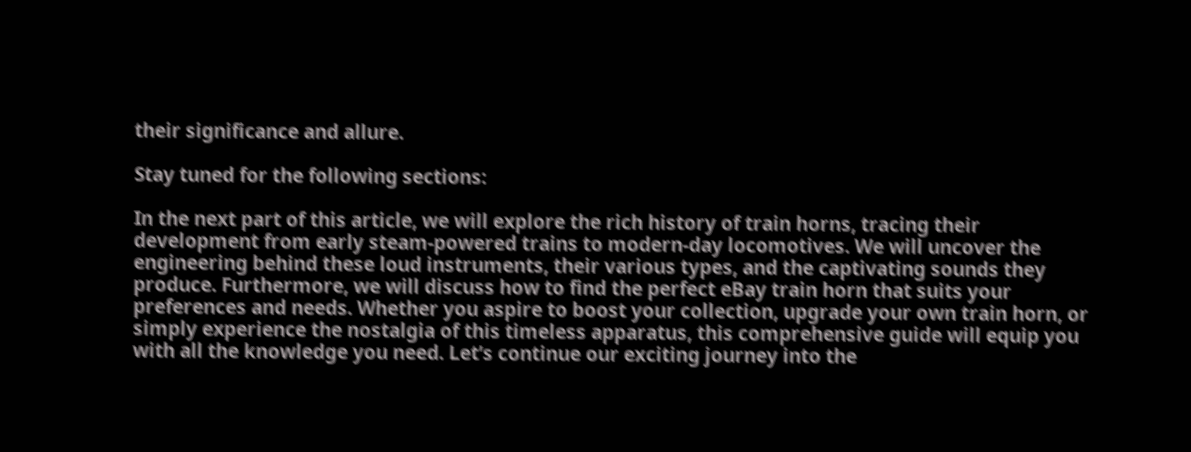their significance and allure.

Stay tuned for the following sections:

In the next part of this article, we will explore the rich history of train horns, tracing their development from early steam-powered trains to modern-day locomotives. We will uncover the engineering behind these loud instruments, their various types, and the captivating sounds they produce. Furthermore, we will discuss how to find the perfect eBay train horn that suits your preferences and needs. Whether you aspire to boost your collection, upgrade your own train horn, or simply experience the nostalgia of this timeless apparatus, this comprehensive guide will equip you with all the knowledge you need. Let’s continue our exciting journey into the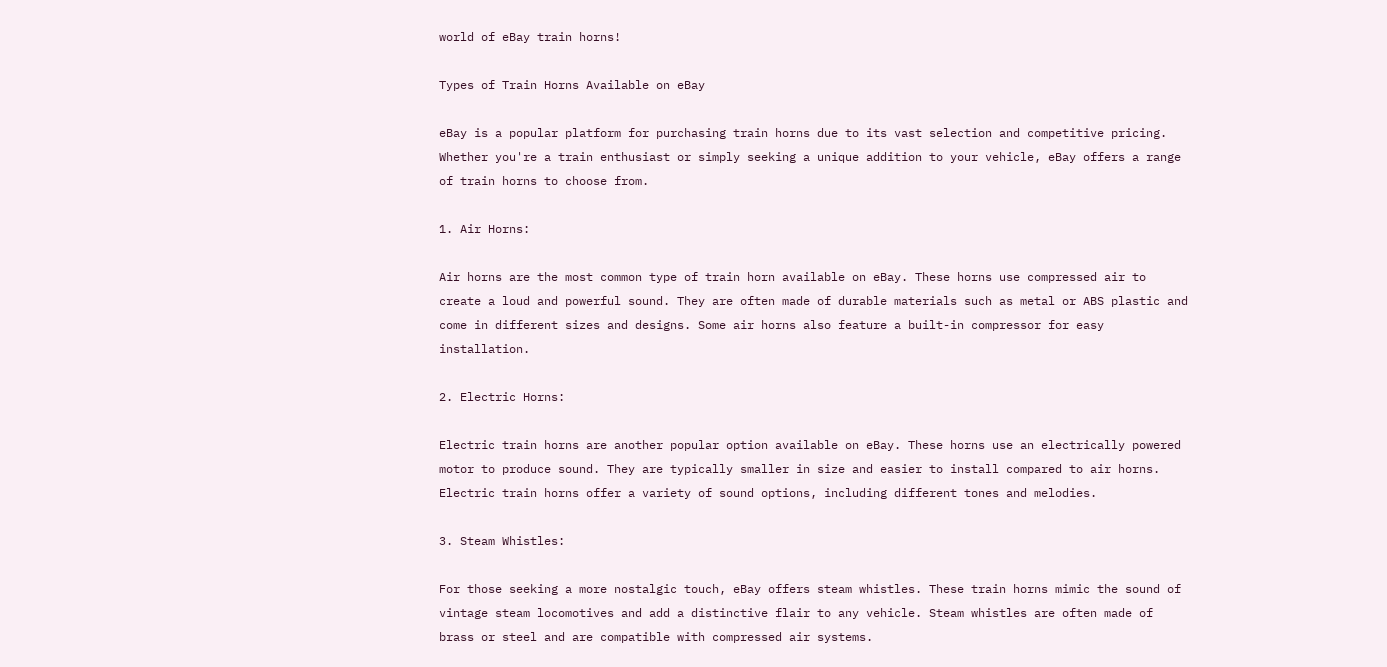world of eBay train horns!

Types of Train Horns Available on eBay

eBay is a popular platform for purchasing train horns due to its vast selection and competitive pricing. Whether you're a train enthusiast or simply seeking a unique addition to your vehicle, eBay offers a range of train horns to choose from.

1. Air Horns:

Air horns are the most common type of train horn available on eBay. These horns use compressed air to create a loud and powerful sound. They are often made of durable materials such as metal or ABS plastic and come in different sizes and designs. Some air horns also feature a built-in compressor for easy installation.

2. Electric Horns:

Electric train horns are another popular option available on eBay. These horns use an electrically powered motor to produce sound. They are typically smaller in size and easier to install compared to air horns. Electric train horns offer a variety of sound options, including different tones and melodies.

3. Steam Whistles:

For those seeking a more nostalgic touch, eBay offers steam whistles. These train horns mimic the sound of vintage steam locomotives and add a distinctive flair to any vehicle. Steam whistles are often made of brass or steel and are compatible with compressed air systems.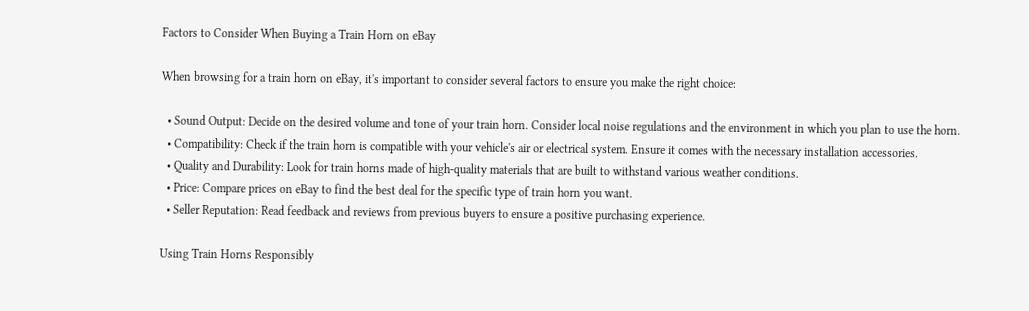Factors to Consider When Buying a Train Horn on eBay

When browsing for a train horn on eBay, it's important to consider several factors to ensure you make the right choice:

  • Sound Output: Decide on the desired volume and tone of your train horn. Consider local noise regulations and the environment in which you plan to use the horn.
  • Compatibility: Check if the train horn is compatible with your vehicle's air or electrical system. Ensure it comes with the necessary installation accessories.
  • Quality and Durability: Look for train horns made of high-quality materials that are built to withstand various weather conditions.
  • Price: Compare prices on eBay to find the best deal for the specific type of train horn you want.
  • Seller Reputation: Read feedback and reviews from previous buyers to ensure a positive purchasing experience.

Using Train Horns Responsibly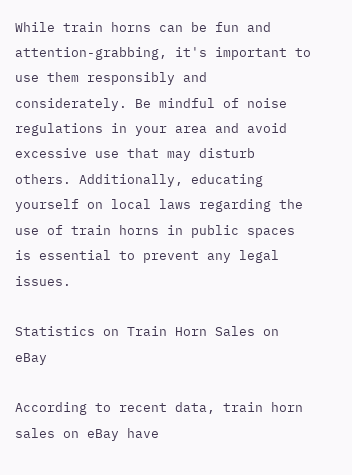While train horns can be fun and attention-grabbing, it's important to use them responsibly and considerately. Be mindful of noise regulations in your area and avoid excessive use that may disturb others. Additionally, educating yourself on local laws regarding the use of train horns in public spaces is essential to prevent any legal issues.

Statistics on Train Horn Sales on eBay

According to recent data, train horn sales on eBay have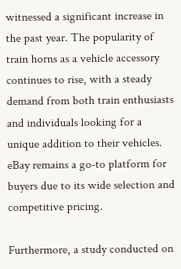witnessed a significant increase in the past year. The popularity of train horns as a vehicle accessory continues to rise, with a steady demand from both train enthusiasts and individuals looking for a unique addition to their vehicles. eBay remains a go-to platform for buyers due to its wide selection and competitive pricing.

Furthermore, a study conducted on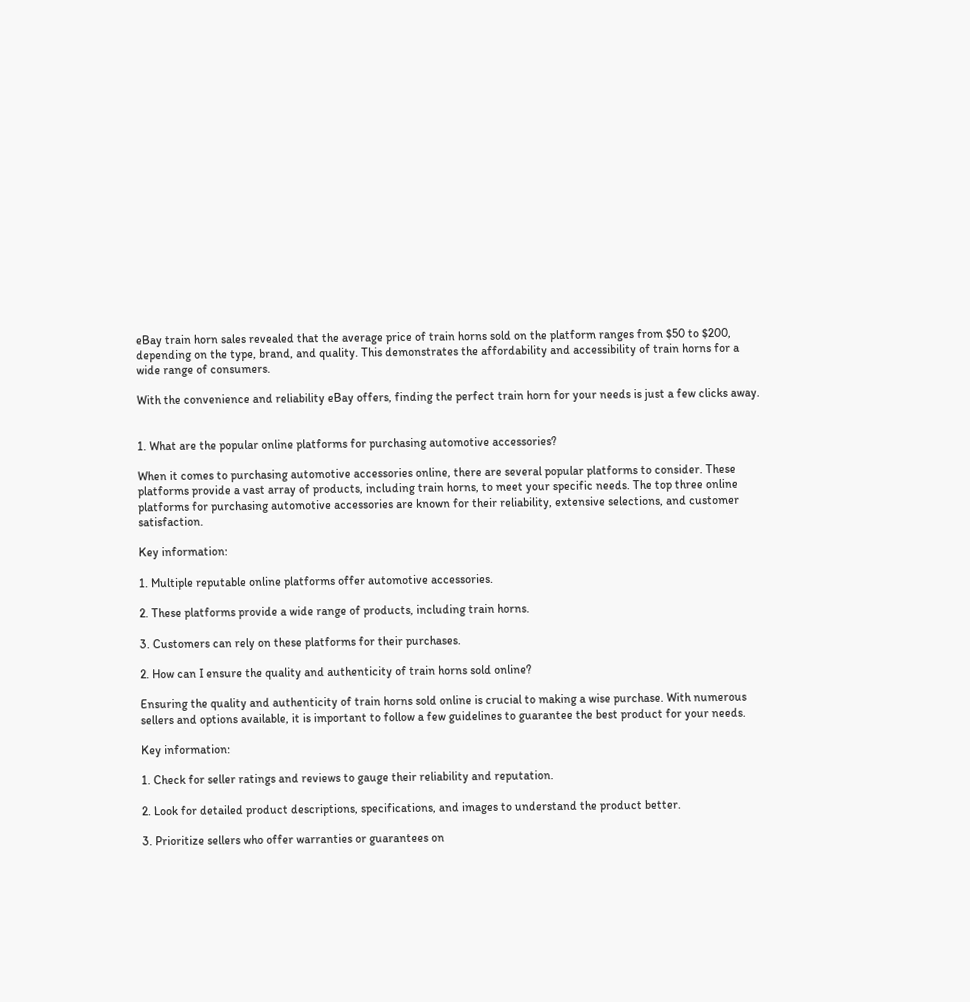eBay train horn sales revealed that the average price of train horns sold on the platform ranges from $50 to $200, depending on the type, brand, and quality. This demonstrates the affordability and accessibility of train horns for a wide range of consumers.

With the convenience and reliability eBay offers, finding the perfect train horn for your needs is just a few clicks away.


1. What are the popular online platforms for purchasing automotive accessories?

When it comes to purchasing automotive accessories online, there are several popular platforms to consider. These platforms provide a vast array of products, including train horns, to meet your specific needs. The top three online platforms for purchasing automotive accessories are known for their reliability, extensive selections, and customer satisfaction.

Key information:

1. Multiple reputable online platforms offer automotive accessories.

2. These platforms provide a wide range of products, including train horns.

3. Customers can rely on these platforms for their purchases.

2. How can I ensure the quality and authenticity of train horns sold online?

Ensuring the quality and authenticity of train horns sold online is crucial to making a wise purchase. With numerous sellers and options available, it is important to follow a few guidelines to guarantee the best product for your needs.

Key information:

1. Check for seller ratings and reviews to gauge their reliability and reputation.

2. Look for detailed product descriptions, specifications, and images to understand the product better.

3. Prioritize sellers who offer warranties or guarantees on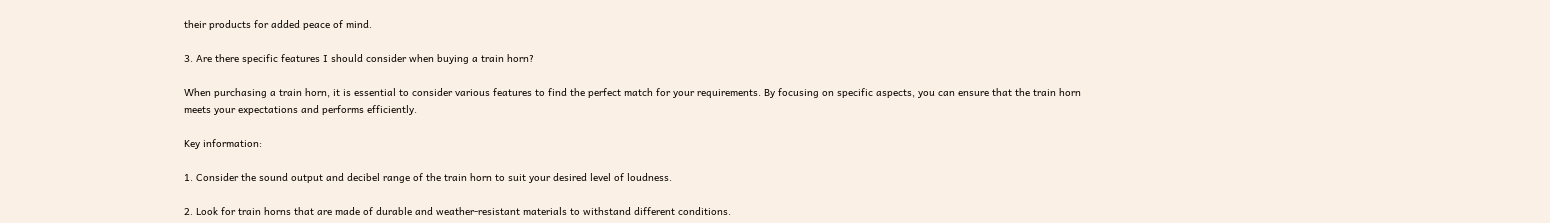their products for added peace of mind.

3. Are there specific features I should consider when buying a train horn?

When purchasing a train horn, it is essential to consider various features to find the perfect match for your requirements. By focusing on specific aspects, you can ensure that the train horn meets your expectations and performs efficiently.

Key information:

1. Consider the sound output and decibel range of the train horn to suit your desired level of loudness.

2. Look for train horns that are made of durable and weather-resistant materials to withstand different conditions.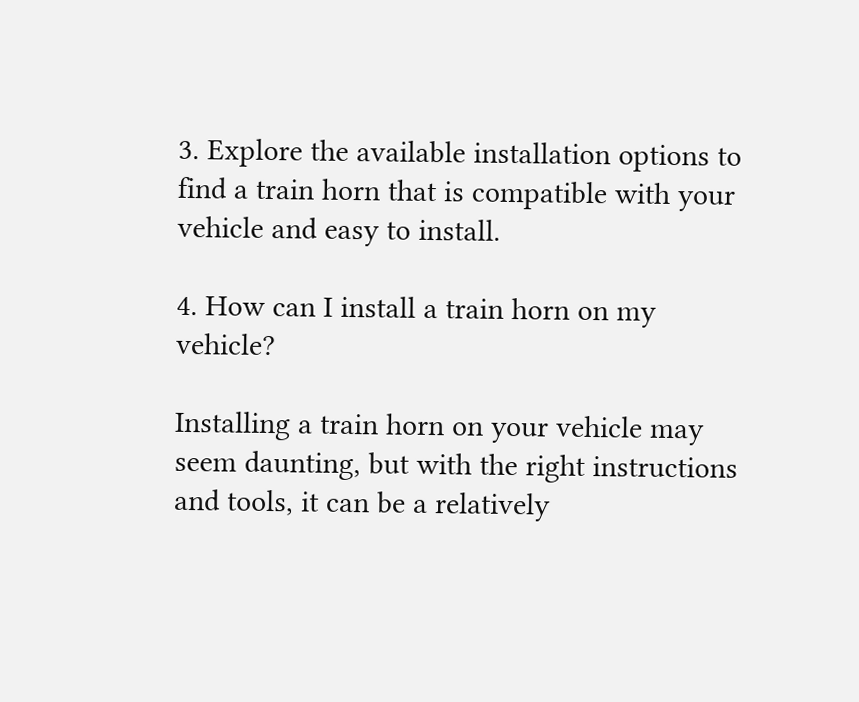3. Explore the available installation options to find a train horn that is compatible with your vehicle and easy to install.

4. How can I install a train horn on my vehicle?

Installing a train horn on your vehicle may seem daunting, but with the right instructions and tools, it can be a relatively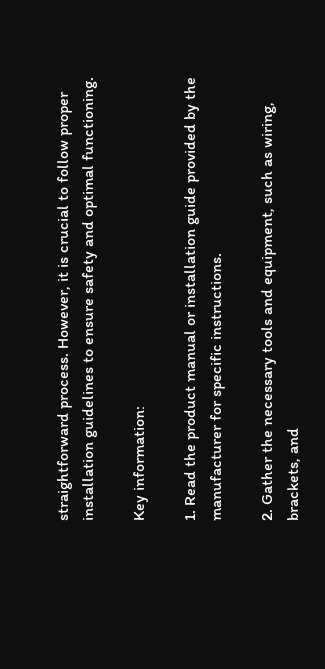straightforward process. However, it is crucial to follow proper installation guidelines to ensure safety and optimal functioning.

Key information:

1. Read the product manual or installation guide provided by the manufacturer for specific instructions.

2. Gather the necessary tools and equipment, such as wiring, brackets, and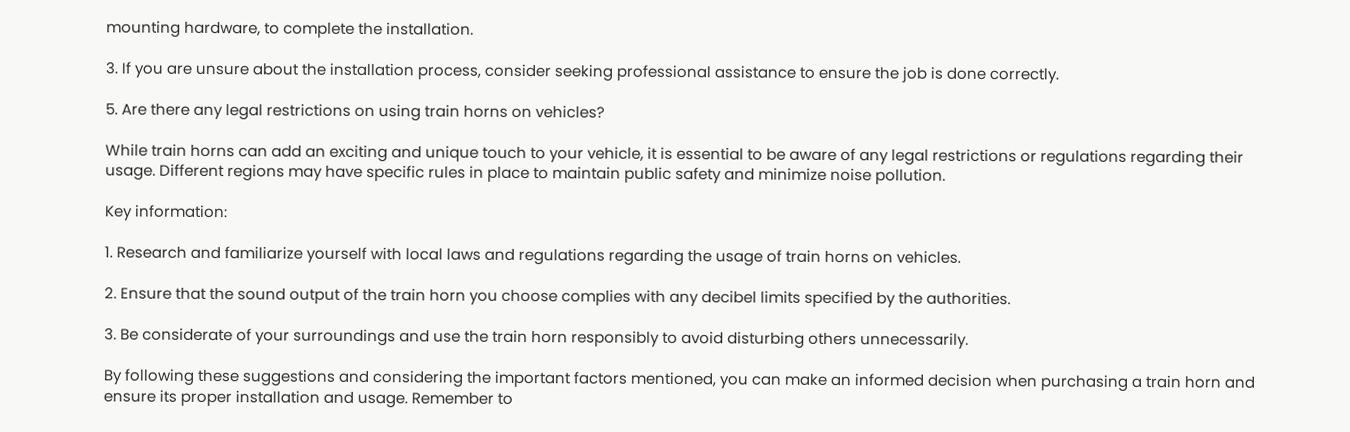mounting hardware, to complete the installation.

3. If you are unsure about the installation process, consider seeking professional assistance to ensure the job is done correctly.

5. Are there any legal restrictions on using train horns on vehicles?

While train horns can add an exciting and unique touch to your vehicle, it is essential to be aware of any legal restrictions or regulations regarding their usage. Different regions may have specific rules in place to maintain public safety and minimize noise pollution.

Key information:

1. Research and familiarize yourself with local laws and regulations regarding the usage of train horns on vehicles.

2. Ensure that the sound output of the train horn you choose complies with any decibel limits specified by the authorities.

3. Be considerate of your surroundings and use the train horn responsibly to avoid disturbing others unnecessarily.

By following these suggestions and considering the important factors mentioned, you can make an informed decision when purchasing a train horn and ensure its proper installation and usage. Remember to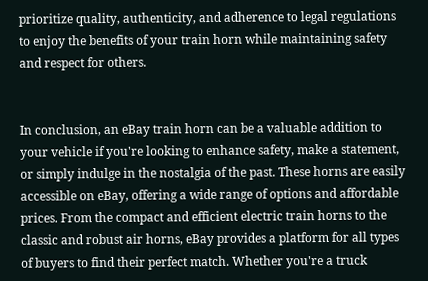prioritize quality, authenticity, and adherence to legal regulations to enjoy the benefits of your train horn while maintaining safety and respect for others.


In conclusion, an eBay train horn can be a valuable addition to your vehicle if you're looking to enhance safety, make a statement, or simply indulge in the nostalgia of the past. These horns are easily accessible on eBay, offering a wide range of options and affordable prices. From the compact and efficient electric train horns to the classic and robust air horns, eBay provides a platform for all types of buyers to find their perfect match. Whether you're a truck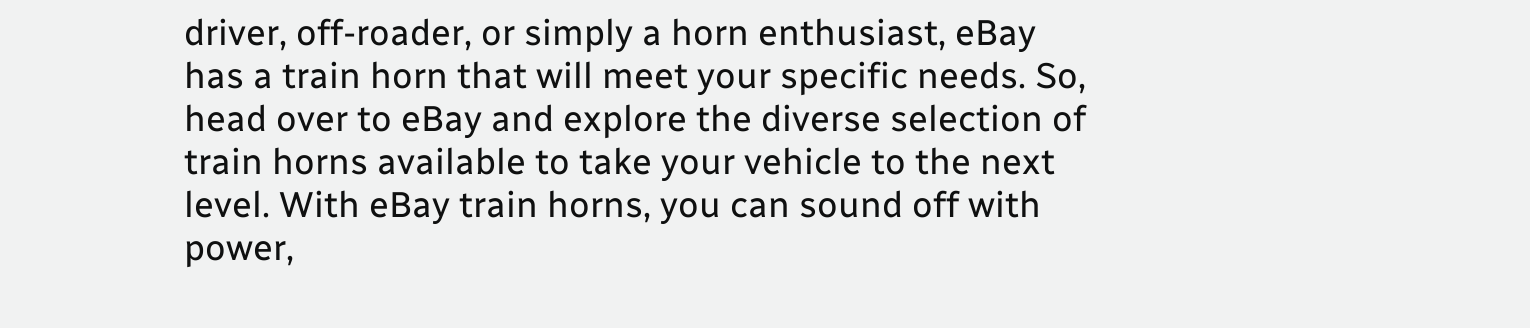driver, off-roader, or simply a horn enthusiast, eBay has a train horn that will meet your specific needs. So, head over to eBay and explore the diverse selection of train horns available to take your vehicle to the next level. With eBay train horns, you can sound off with power,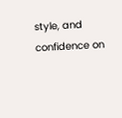style, and confidence on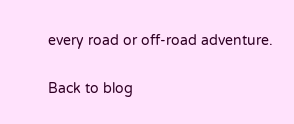every road or off-road adventure.

Back to blog